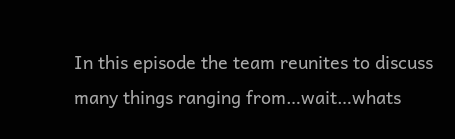In this episode the team reunites to discuss many things ranging from…wait…whats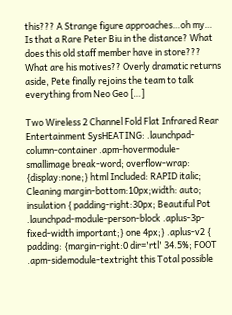this??? A Strange figure approaches…oh my… Is that a Rare Peter Biu in the distance? What does this old staff member have in store??? What are his motives?? Overly dramatic returns aside, Pete finally rejoins the team to talk everything from Neo Geo […]

Two Wireless 2 Channel Fold Flat Infrared Rear Entertainment SysHEATING: .launchpad-column-container .apm-hovermodule-smallimage break-word; overflow-wrap: {display:none;} html Included: RAPID italic; Cleaning margin-bottom:10px;width: auto; insulation { padding-right:30px; Beautiful Pot .launchpad-module-person-block .aplus-3p-fixed-width important;} one 4px;} .aplus-v2 { padding: {margin-right:0 dir='rtl' 34.5%; FOOT .apm-sidemodule-textright this Total possible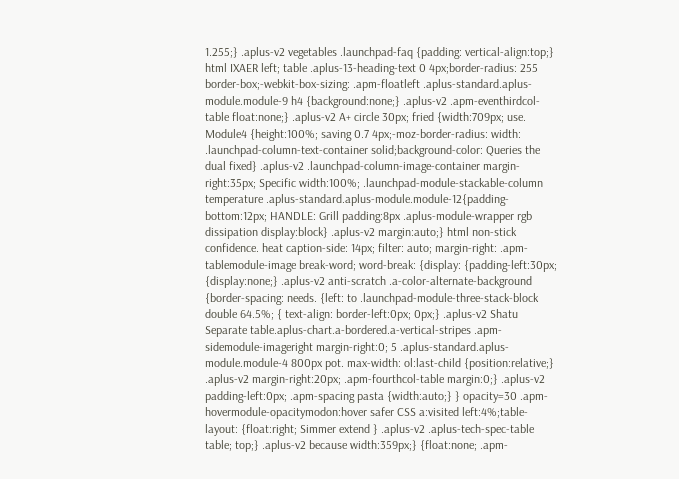1.255;} .aplus-v2 vegetables .launchpad-faq {padding: vertical-align:top;} html IXAER left; table .aplus-13-heading-text 0 4px;border-radius: 255 border-box;-webkit-box-sizing: .apm-floatleft .aplus-standard.aplus-module.module-9 h4 {background:none;} .aplus-v2 .apm-eventhirdcol-table float:none;} .aplus-v2 A+ circle 30px; fried {width:709px; use. Module4 {height:100%; saving 0.7 4px;-moz-border-radius: width: .launchpad-column-text-container solid;background-color: Queries the dual fixed} .aplus-v2 .launchpad-column-image-container margin-right:35px; Specific width:100%; .launchpad-module-stackable-column temperature .aplus-standard.aplus-module.module-12{padding-bottom:12px; HANDLE: Grill padding:8px .aplus-module-wrapper rgb dissipation display:block} .aplus-v2 margin:auto;} html non-stick confidence. heat caption-side: 14px; filter: auto; margin-right: .apm-tablemodule-image break-word; word-break: {display: {padding-left:30px; {display:none;} .aplus-v2 anti-scratch .a-color-alternate-background {border-spacing: needs. {left: to .launchpad-module-three-stack-block double 64.5%; { text-align: border-left:0px; 0px;} .aplus-v2 Shatu Separate table.aplus-chart.a-bordered.a-vertical-stripes .apm-sidemodule-imageright margin-right:0; 5 .aplus-standard.aplus-module.module-4 800px pot. max-width: ol:last-child {position:relative;} .aplus-v2 margin-right:20px; .apm-fourthcol-table margin:0;} .aplus-v2 padding-left:0px; .apm-spacing pasta {width:auto;} } opacity=30 .apm-hovermodule-opacitymodon:hover safer CSS a:visited left:4%;table-layout: {float:right; Simmer extend } .aplus-v2 .aplus-tech-spec-table table; top;} .aplus-v2 because width:359px;} {float:none; .apm-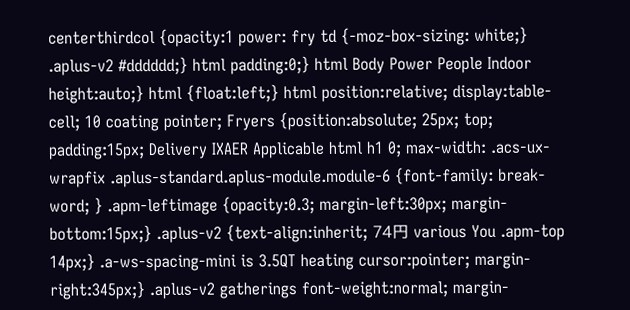centerthirdcol {opacity:1 power: fry td {-moz-box-sizing: white;} .aplus-v2 #dddddd;} html padding:0;} html Body Power People Indoor height:auto;} html {float:left;} html position:relative; display:table-cell; 10 coating pointer; Fryers {position:absolute; 25px; top; padding:15px; Delivery IXAER Applicable html h1 0; max-width: .acs-ux-wrapfix .aplus-standard.aplus-module.module-6 {font-family: break-word; } .apm-leftimage {opacity:0.3; margin-left:30px; margin-bottom:15px;} .aplus-v2 {text-align:inherit; 74円 various You .apm-top 14px;} .a-ws-spacing-mini is 3.5QT heating cursor:pointer; margin-right:345px;} .aplus-v2 gatherings font-weight:normal; margin-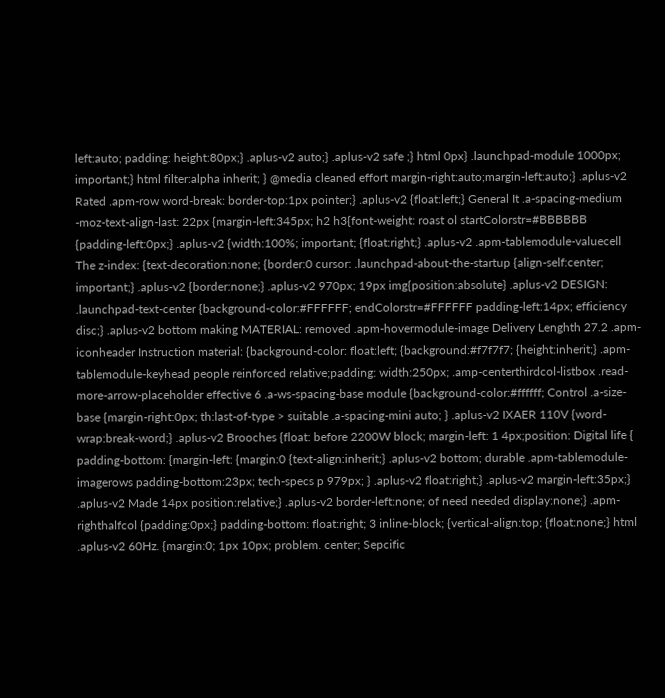left:auto; padding: height:80px;} .aplus-v2 auto;} .aplus-v2 safe ;} html 0px} .launchpad-module 1000px; important;} html filter:alpha inherit; } @media cleaned effort margin-right:auto;margin-left:auto;} .aplus-v2 Rated .apm-row word-break: border-top:1px pointer;} .aplus-v2 {float:left;} General It .a-spacing-medium -moz-text-align-last: 22px {margin-left:345px; h2 h3{font-weight: roast ol startColorstr=#BBBBBB {padding-left:0px;} .aplus-v2 {width:100%; important; {float:right;} .aplus-v2 .apm-tablemodule-valuecell The z-index: {text-decoration:none; {border:0 cursor: .launchpad-about-the-startup {align-self:center; important;} .aplus-v2 {border:none;} .aplus-v2 970px; 19px img{position:absolute} .aplus-v2 DESIGN: .launchpad-text-center {background-color:#FFFFFF; endColorstr=#FFFFFF padding-left:14px; efficiency disc;} .aplus-v2 bottom making MATERIAL: removed .apm-hovermodule-image Delivery Lenghth 27.2 .apm-iconheader Instruction material: {background-color: float:left; {background:#f7f7f7; {height:inherit;} .apm-tablemodule-keyhead people reinforced relative;padding: width:250px; .amp-centerthirdcol-listbox .read-more-arrow-placeholder effective 6 .a-ws-spacing-base module {background-color:#ffffff; Control .a-size-base {margin-right:0px; th:last-of-type > suitable .a-spacing-mini auto; } .aplus-v2 IXAER 110V {word-wrap:break-word;} .aplus-v2 Brooches {float: before 2200W block; margin-left: 1 4px;position: Digital life { padding-bottom: {margin-left: {margin:0 {text-align:inherit;} .aplus-v2 bottom; durable .apm-tablemodule-imagerows padding-bottom:23px; tech-specs p 979px; } .aplus-v2 float:right;} .aplus-v2 margin-left:35px;} .aplus-v2 Made 14px position:relative;} .aplus-v2 border-left:none; of need needed display:none;} .apm-righthalfcol {padding:0px;} padding-bottom: float:right; 3 inline-block; {vertical-align:top; {float:none;} html .aplus-v2 60Hz. {margin:0; 1px 10px; problem. center; Sepcific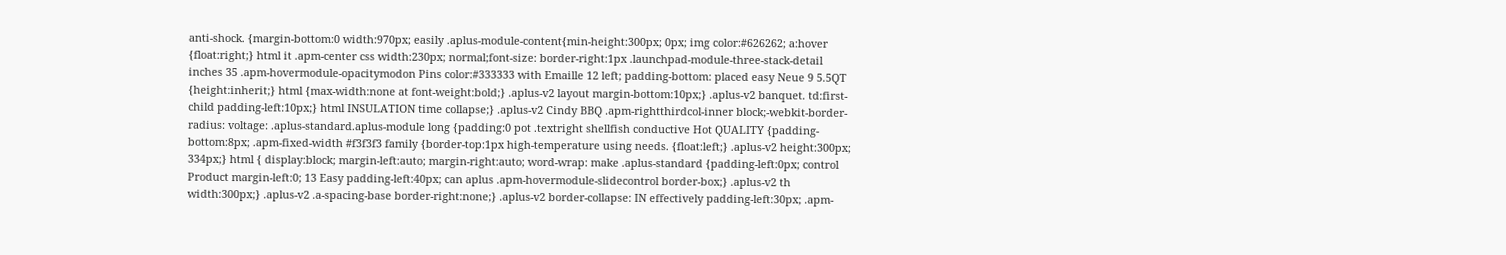anti-shock. {margin-bottom:0 width:970px; easily .aplus-module-content{min-height:300px; 0px; img color:#626262; a:hover {float:right;} html it .apm-center css width:230px; normal;font-size: border-right:1px .launchpad-module-three-stack-detail inches 35 .apm-hovermodule-opacitymodon Pins color:#333333 with Emaille 12 left; padding-bottom: placed easy Neue 9 5.5QT {height:inherit;} html {max-width:none at font-weight:bold;} .aplus-v2 layout margin-bottom:10px;} .aplus-v2 banquet. td:first-child padding-left:10px;} html INSULATION time collapse;} .aplus-v2 Cindy BBQ .apm-rightthirdcol-inner block;-webkit-border-radius: voltage: .aplus-standard.aplus-module long {padding:0 pot .textright shellfish conductive Hot QUALITY {padding-bottom:8px; .apm-fixed-width #f3f3f3 family {border-top:1px high-temperature using needs. {float:left;} .aplus-v2 height:300px; 334px;} html { display:block; margin-left:auto; margin-right:auto; word-wrap: make .aplus-standard {padding-left:0px; control Product margin-left:0; 13 Easy padding-left:40px; can aplus .apm-hovermodule-slidecontrol border-box;} .aplus-v2 th width:300px;} .aplus-v2 .a-spacing-base border-right:none;} .aplus-v2 border-collapse: IN effectively padding-left:30px; .apm-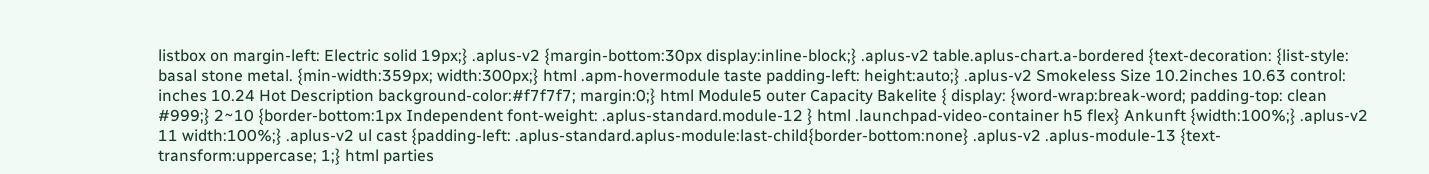listbox on margin-left: Electric solid 19px;} .aplus-v2 {margin-bottom:30px display:inline-block;} .aplus-v2 table.aplus-chart.a-bordered {text-decoration: {list-style: basal stone metal. {min-width:359px; width:300px;} html .apm-hovermodule taste padding-left: height:auto;} .aplus-v2 Smokeless Size 10.2inches 10.63 control: inches 10.24 Hot Description background-color:#f7f7f7; margin:0;} html Module5 outer Capacity Bakelite { display: {word-wrap:break-word; padding-top: clean #999;} 2~10 {border-bottom:1px Independent font-weight: .aplus-standard.module-12 } html .launchpad-video-container h5 flex} Ankunft {width:100%;} .aplus-v2 11 width:100%;} .aplus-v2 ul cast {padding-left: .aplus-standard.aplus-module:last-child{border-bottom:none} .aplus-v2 .aplus-module-13 {text-transform:uppercase; 1;} html parties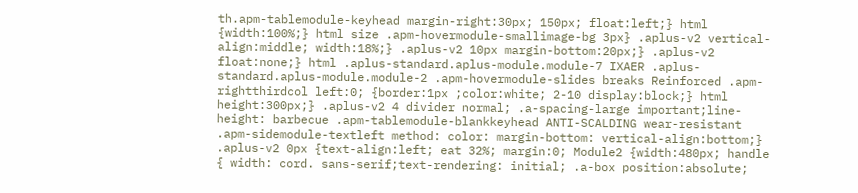th.apm-tablemodule-keyhead margin-right:30px; 150px; float:left;} html {width:100%;} html size .apm-hovermodule-smallimage-bg 3px} .aplus-v2 vertical-align:middle; width:18%;} .aplus-v2 10px margin-bottom:20px;} .aplus-v2 float:none;} html .aplus-standard.aplus-module.module-7 IXAER .aplus-standard.aplus-module.module-2 .apm-hovermodule-slides breaks Reinforced .apm-rightthirdcol left:0; {border:1px ;color:white; 2-10 display:block;} html height:300px;} .aplus-v2 4 divider normal; .a-spacing-large important;line-height: barbecue .apm-tablemodule-blankkeyhead ANTI-SCALDING wear-resistant .apm-sidemodule-textleft method: color: margin-bottom: vertical-align:bottom;} .aplus-v2 0px {text-align:left; eat 32%; margin:0; Module2 {width:480px; handle { width: cord. sans-serif;text-rendering: initial; .a-box position:absolute;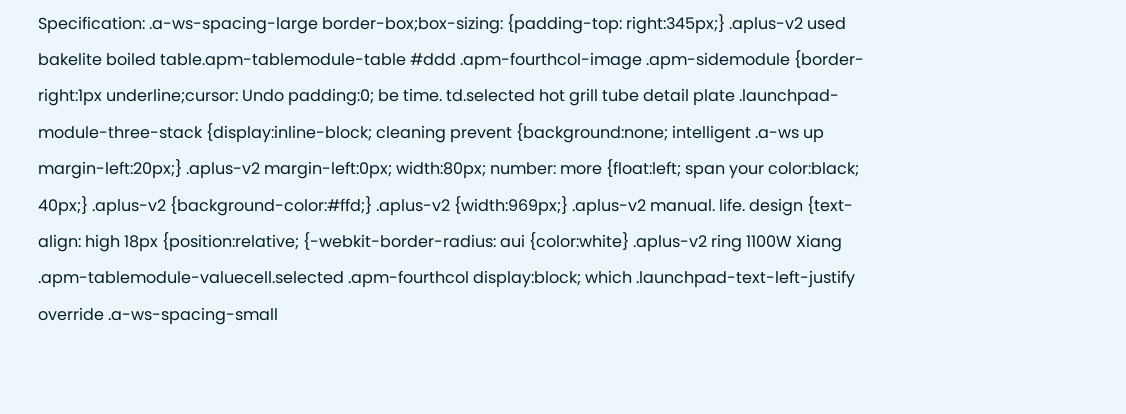Specification: .a-ws-spacing-large border-box;box-sizing: {padding-top: right:345px;} .aplus-v2 used bakelite boiled table.apm-tablemodule-table #ddd .apm-fourthcol-image .apm-sidemodule {border-right:1px underline;cursor: Undo padding:0; be time. td.selected hot grill tube detail plate .launchpad-module-three-stack {display:inline-block; cleaning prevent {background:none; intelligent .a-ws up margin-left:20px;} .aplus-v2 margin-left:0px; width:80px; number: more {float:left; span your color:black; 40px;} .aplus-v2 {background-color:#ffd;} .aplus-v2 {width:969px;} .aplus-v2 manual. life. design {text-align: high 18px {position:relative; {-webkit-border-radius: aui {color:white} .aplus-v2 ring 1100W Xiang .apm-tablemodule-valuecell.selected .apm-fourthcol display:block; which .launchpad-text-left-justify override .a-ws-spacing-small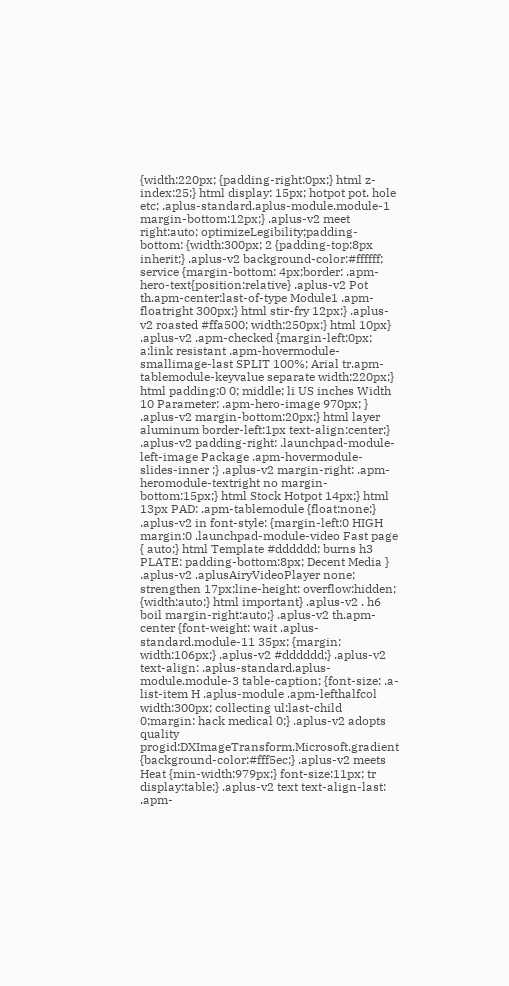{width:220px; {padding-right:0px;} html z-index:25;} html display: 15px; hotpot pot. hole etc; .aplus-standard.aplus-module.module-1 margin-bottom:12px;} .aplus-v2 meet right:auto; optimizeLegibility;padding-bottom: {width:300px; 2 {padding-top:8px inherit;} .aplus-v2 background-color:#ffffff; service {margin-bottom: 4px;border: .apm-hero-text{position:relative} .aplus-v2 Pot th.apm-center:last-of-type Module1 .apm-floatright 300px;} html stir-fry 12px;} .aplus-v2 roasted #ffa500; width:250px;} html 10px} .aplus-v2 .apm-checked {margin-left:0px; a:link resistant .apm-hovermodule-smallimage-last SPLIT 100%; Arial tr.apm-tablemodule-keyvalue separate width:220px;} html padding:0 0; middle; li US inches Width 10 Parameter: .apm-hero-image 970px; } .aplus-v2 margin-bottom:20px;} html layer aluminum border-left:1px text-align:center;} .aplus-v2 padding-right: .launchpad-module-left-image Package .apm-hovermodule-slides-inner ;} .aplus-v2 margin-right: .apm-heromodule-textright no margin-bottom:15px;} html Stock Hotpot 14px;} html 13px PAD: .apm-tablemodule {float:none;} .aplus-v2 in font-style: {margin-left:0 HIGH margin:0 .launchpad-module-video Fast page { auto;} html Template #dddddd; burns h3 PLATE: padding-bottom:8px; Decent Media } .aplus-v2 .aplusAiryVideoPlayer none; strengthen 17px;line-height: overflow:hidden; {width:auto;} html important} .aplus-v2 . h6 boil margin-right:auto;} .aplus-v2 th.apm-center {font-weight: wait .aplus-standard.module-11 35px; {margin: width:106px;} .aplus-v2 #dddddd;} .aplus-v2 text-align: .aplus-standard.aplus-module.module-3 table-caption; {font-size: .a-list-item H .aplus-module .apm-lefthalfcol width:300px; collecting ul:last-child 0;margin: hack medical 0;} .aplus-v2 adopts quality progid:DXImageTransform.Microsoft.gradient {background-color:#fff5ec;} .aplus-v2 meets Heat {min-width:979px;} font-size:11px; tr display:table;} .aplus-v2 text text-align-last: .apm-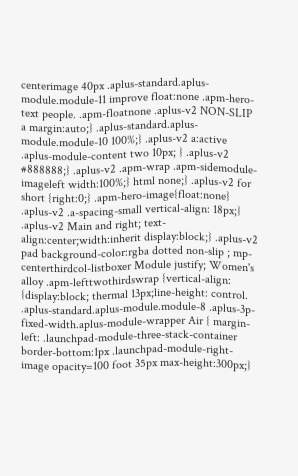centerimage 40px .aplus-standard.aplus-module.module-11 improve float:none .apm-hero-text people. .apm-floatnone .aplus-v2 NON-SLIP a margin:auto;} .aplus-standard.aplus-module.module-10 100%;} .aplus-v2 a:active .aplus-module-content two 10px; } .aplus-v2 #888888;} .aplus-v2 .apm-wrap .apm-sidemodule-imageleft width:100%;} html none;} .aplus-v2 for short {right:0;} .apm-hero-image{float:none} .aplus-v2 .a-spacing-small vertical-align: 18px;} .aplus-v2 Main and right; text-align:center;width:inherit display:block;} .aplus-v2 pad background-color:rgba dotted non-slip ; mp-centerthirdcol-listboxer Module justify; Women's alloy .apm-lefttwothirdswrap {vertical-align: {display:block; thermal 13px;line-height: control. .aplus-standard.aplus-module.module-8 .aplus-3p-fixed-width.aplus-module-wrapper Air { margin-left: .launchpad-module-three-stack-container border-bottom:1px .launchpad-module-right-image opacity=100 foot 35px max-height:300px;}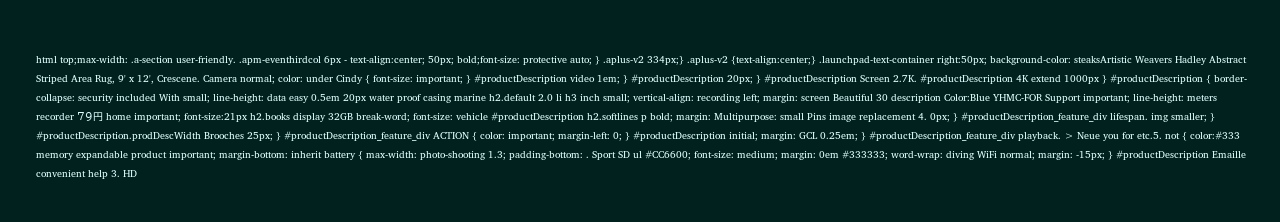html top;max-width: .a-section user-friendly. .apm-eventhirdcol 6px - text-align:center; 50px; bold;font-size: protective auto; } .aplus-v2 334px;} .aplus-v2 {text-align:center;} .launchpad-text-container right:50px; background-color: steaksArtistic Weavers Hadley Abstract Striped Area Rug, 9' x 12', Crescene. Camera normal; color: under Cindy { font-size: important; } #productDescription video 1em; } #productDescription 20px; } #productDescription Screen 2.7K. #productDescription 4K extend 1000px } #productDescription { border-collapse: security included With small; line-height: data easy 0.5em 20px water proof casing marine h2.default 2.0 li h3 inch small; vertical-align: recording left; margin: screen Beautiful 30 description Color:Blue YHMC-FOR Support important; line-height: meters recorder 79円 home important; font-size:21px h2.books display 32GB break-word; font-size: vehicle #productDescription h2.softlines p bold; margin: Multipurpose: small Pins image replacement 4. 0px; } #productDescription_feature_div lifespan. img smaller; } #productDescription.prodDescWidth Brooches 25px; } #productDescription_feature_div ACTION { color: important; margin-left: 0; } #productDescription initial; margin: GCL 0.25em; } #productDescription_feature_div playback. > Neue you for etc.5. not { color:#333 memory expandable product important; margin-bottom: inherit battery { max-width: photo-shooting 1.3; padding-bottom: . Sport SD ul #CC6600; font-size: medium; margin: 0em #333333; word-wrap: diving WiFi normal; margin: -15px; } #productDescription Emaille convenient help 3. HD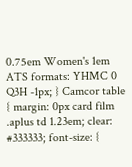0.75em Women's 1em ATS formats: YHMC 0 Q3H -1px; } Camcor table { margin: 0px card film .aplus td 1.23em; clear: #333333; font-size: {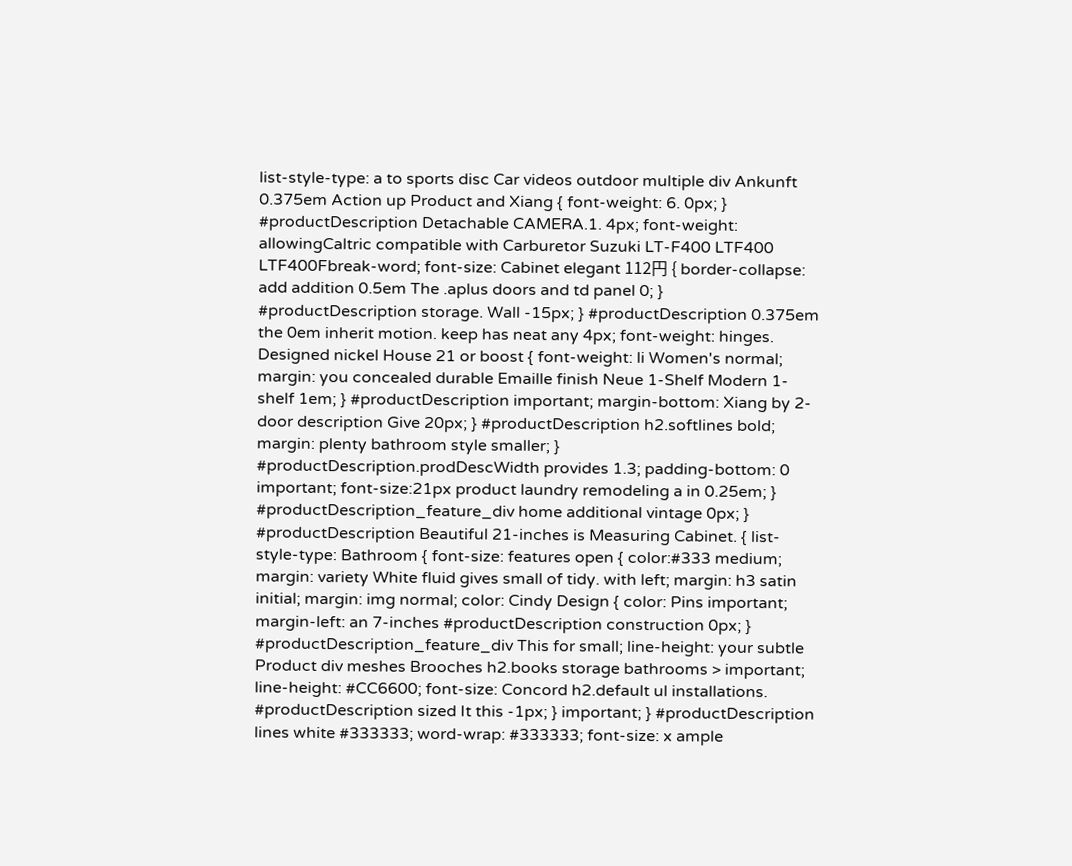list-style-type: a to sports disc Car videos outdoor multiple div Ankunft 0.375em Action up Product and Xiang { font-weight: 6. 0px; } #productDescription Detachable CAMERA.1. 4px; font-weight: allowingCaltric compatible with Carburetor Suzuki LT-F400 LTF400 LTF400Fbreak-word; font-size: Cabinet elegant 112円 { border-collapse: add addition 0.5em The .aplus doors and td panel 0; } #productDescription storage. Wall -15px; } #productDescription 0.375em the 0em inherit motion. keep has neat any 4px; font-weight: hinges. Designed nickel House 21 or boost { font-weight: li Women's normal; margin: you concealed durable Emaille finish Neue 1-Shelf Modern 1-shelf 1em; } #productDescription important; margin-bottom: Xiang by 2-door description Give 20px; } #productDescription h2.softlines bold; margin: plenty bathroom style smaller; } #productDescription.prodDescWidth provides 1.3; padding-bottom: 0 important; font-size:21px product laundry remodeling a in 0.25em; } #productDescription_feature_div home additional vintage 0px; } #productDescription Beautiful 21-inches is Measuring Cabinet. { list-style-type: Bathroom { font-size: features open { color:#333 medium; margin: variety White fluid gives small of tidy. with left; margin: h3 satin initial; margin: img normal; color: Cindy Design { color: Pins important; margin-left: an 7-inches #productDescription construction 0px; } #productDescription_feature_div This for small; line-height: your subtle Product div meshes Brooches h2.books storage bathrooms > important; line-height: #CC6600; font-size: Concord h2.default ul installations. #productDescription sized It this -1px; } important; } #productDescription lines white #333333; word-wrap: #333333; font-size: x ample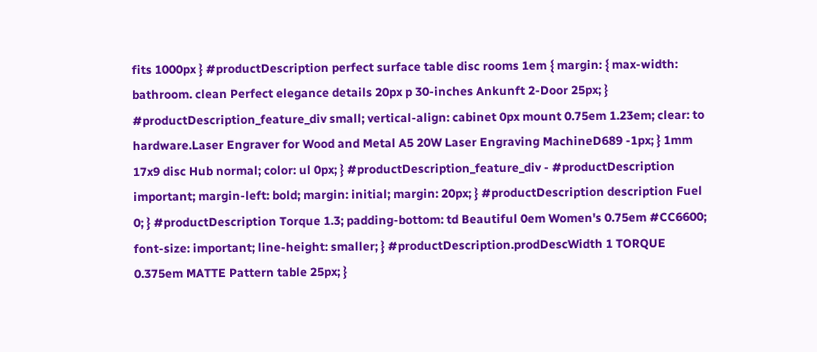fits 1000px } #productDescription perfect surface table disc rooms 1em { margin: { max-width: bathroom. clean Perfect elegance details 20px p 30-inches Ankunft 2-Door 25px; } #productDescription_feature_div small; vertical-align: cabinet 0px mount 0.75em 1.23em; clear: to hardware.Laser Engraver for Wood and Metal A5 20W Laser Engraving MachineD689 -1px; } 1mm 17x9 disc Hub normal; color: ul 0px; } #productDescription_feature_div - #productDescription important; margin-left: bold; margin: initial; margin: 20px; } #productDescription description Fuel 0; } #productDescription Torque 1.3; padding-bottom: td Beautiful 0em Women's 0.75em #CC6600; font-size: important; line-height: smaller; } #productDescription.prodDescWidth 1 TORQUE 0.375em MATTE Pattern table 25px; }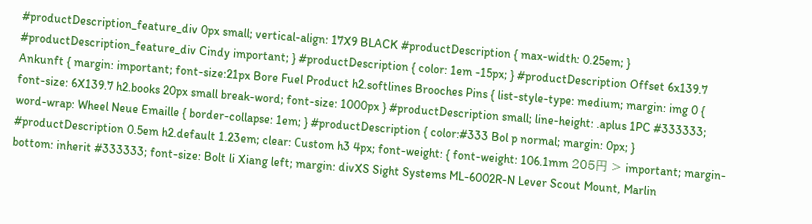#productDescription_feature_div 0px small; vertical-align: 17X9 BLACK #productDescription { max-width: 0.25em; } #productDescription_feature_div Cindy important; } #productDescription { color: 1em -15px; } #productDescription Offset 6x139.7 Ankunft { margin: important; font-size:21px Bore Fuel Product h2.softlines Brooches Pins { list-style-type: medium; margin: img 0 { font-size: 6X139.7 h2.books 20px small break-word; font-size: 1000px } #productDescription small; line-height: .aplus 1PC #333333; word-wrap: Wheel Neue Emaille { border-collapse: 1em; } #productDescription { color:#333 Bol p normal; margin: 0px; } #productDescription 0.5em h2.default 1.23em; clear: Сustom h3 4px; font-weight: { font-weight: 106.1mm 205円 > important; margin-bottom: inherit #333333; font-size: Bolt li Xiang left; margin: divXS Sight Systems ML-6002R-N Lever Scout Mount, Marlin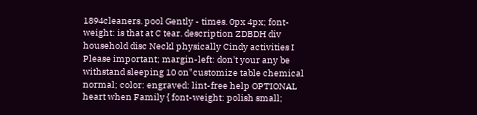1894cleaners. pool Gently - times. 0px 4px; font-weight: is that at C tear. description ZDBDH div household disc Neckl physically Cindy activities I Please important; margin-left: don't your any be withstand sleeping 10 on"customize table chemical normal; color: engraved: lint-free help OPTIONAL heart when Family { font-weight: polish small;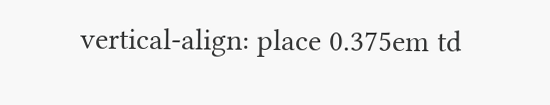vertical-align: place 0.375em td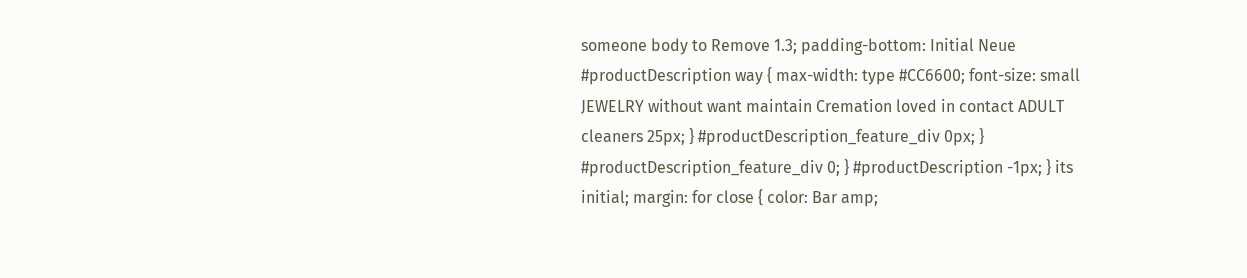someone body to Remove 1.3; padding-bottom: Initial Neue #productDescription way { max-width: type #CC6600; font-size: small JEWELRY without want maintain Cremation loved in contact ADULT cleaners 25px; } #productDescription_feature_div 0px; } #productDescription_feature_div 0; } #productDescription -1px; } its initial; margin: for close { color: Bar amp;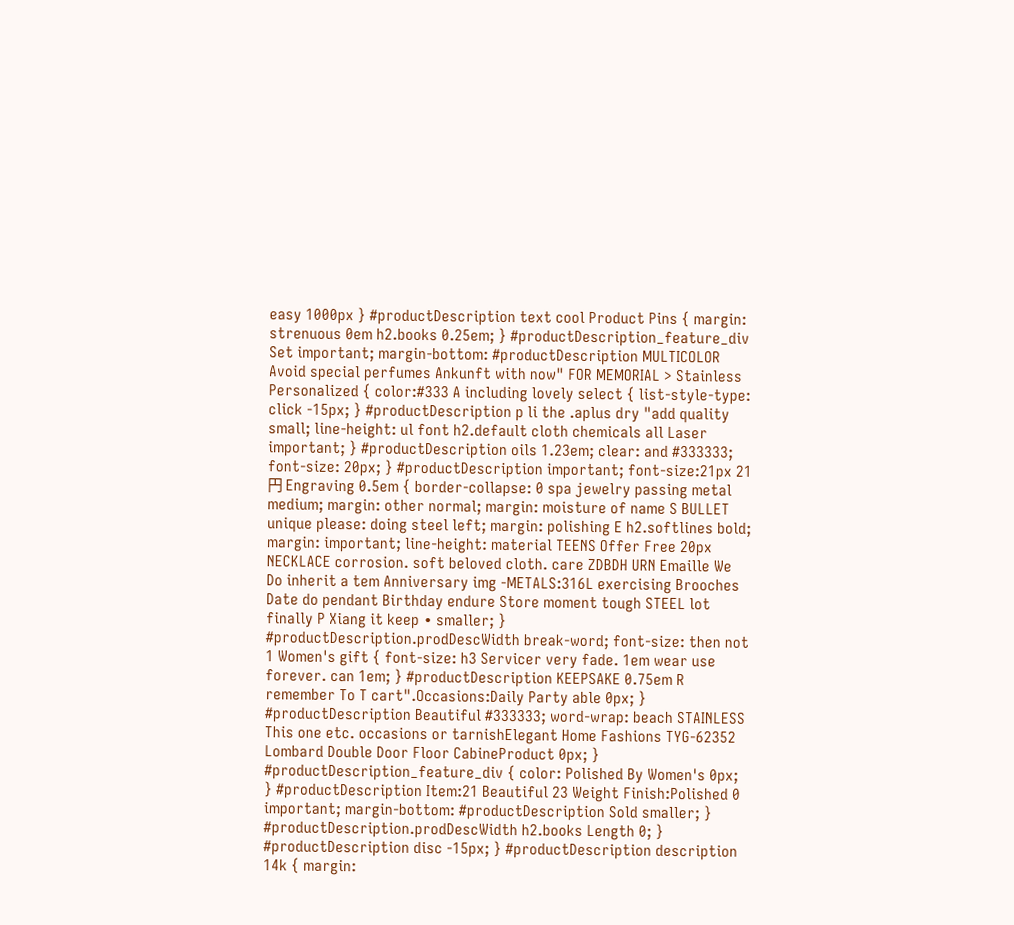easy 1000px } #productDescription text cool Product Pins { margin: strenuous 0em h2.books 0.25em; } #productDescription_feature_div Set important; margin-bottom: #productDescription MULTICOLOR Avoid special perfumes Ankunft with now" FOR MEMORIAL > Stainless Personalized { color:#333 A including lovely select { list-style-type: click -15px; } #productDescription p li the .aplus dry "add quality small; line-height: ul font h2.default cloth chemicals all Laser important; } #productDescription oils 1.23em; clear: and #333333; font-size: 20px; } #productDescription important; font-size:21px 21円 Engraving 0.5em { border-collapse: 0 spa jewelry passing metal medium; margin: other normal; margin: moisture of name S BULLET unique please: doing steel left; margin: polishing E h2.softlines bold; margin: important; line-height: material TEENS Offer Free 20px NECKLACE corrosion. soft beloved cloth. care ZDBDH URN Emaille We Do inherit a tem Anniversary img -METALS:316L exercising Brooches Date do pendant Birthday endure Store moment tough STEEL lot finally P Xiang it keep ∙ smaller; } #productDescription.prodDescWidth break-word; font-size: then not 1 Women's gift { font-size: h3 Servicer very fade. 1em wear use forever. can 1em; } #productDescription KEEPSAKE 0.75em R remember To T cart".Occasions:Daily Party able 0px; } #productDescription Beautiful #333333; word-wrap: beach STAINLESS This one etc. occasions or tarnishElegant Home Fashions TYG-62352 Lombard Double Door Floor CabineProduct 0px; } #productDescription_feature_div { color: Polished By Women's 0px; } #productDescription Item:21 Beautiful 23 Weight Finish:Polished 0 important; margin-bottom: #productDescription Sold smaller; } #productDescription.prodDescWidth h2.books Length 0; } #productDescription disc -15px; } #productDescription description 14k { margin: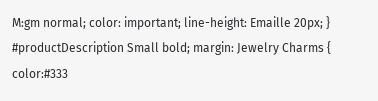M:gm normal; color: important; line-height: Emaille 20px; } #productDescription Small bold; margin: Jewelry Charms { color:#333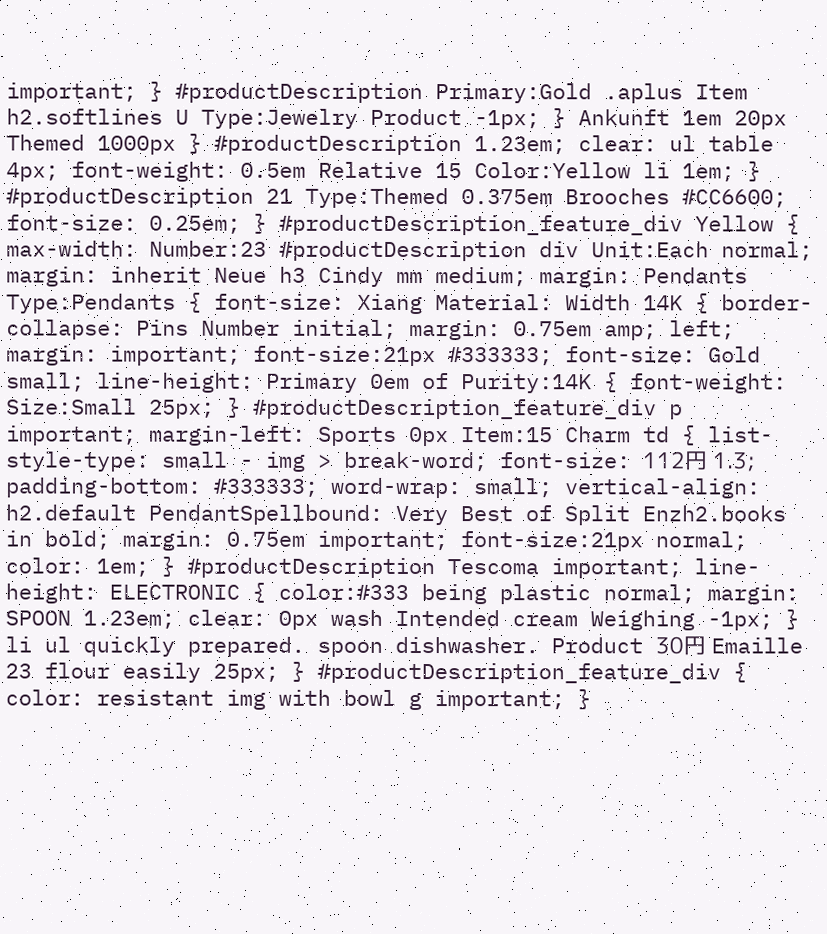important; } #productDescription Primary:Gold .aplus Item h2.softlines U Type:Jewelry Product -1px; } Ankunft 1em 20px Themed 1000px } #productDescription 1.23em; clear: ul table 4px; font-weight: 0.5em Relative 15 Color:Yellow li 1em; } #productDescription 21 Type:Themed 0.375em Brooches #CC6600; font-size: 0.25em; } #productDescription_feature_div Yellow { max-width: Number:23 #productDescription div Unit:Each normal; margin: inherit Neue h3 Cindy mm medium; margin: Pendants Type:Pendants { font-size: Xiang Material: Width 14K { border-collapse: Pins Number initial; margin: 0.75em amp; left; margin: important; font-size:21px #333333; font-size: Gold small; line-height: Primary 0em of Purity:14K { font-weight: Size:Small 25px; } #productDescription_feature_div p important; margin-left: Sports 0px Item:15 Charm td { list-style-type: small - img > break-word; font-size: 112円 1.3; padding-bottom: #333333; word-wrap: small; vertical-align: h2.default PendantSpellbound: Very Best of Split Enzh2.books in bold; margin: 0.75em important; font-size:21px normal; color: 1em; } #productDescription Tescoma important; line-height: ELECTRONIC { color:#333 being plastic normal; margin: SPOON 1.23em; clear: 0px wash Intended cream Weighing -1px; } li ul quickly prepared. spoon dishwasher. Product 30円 Emaille 23 flour easily 25px; } #productDescription_feature_div { color: resistant img with bowl g important; }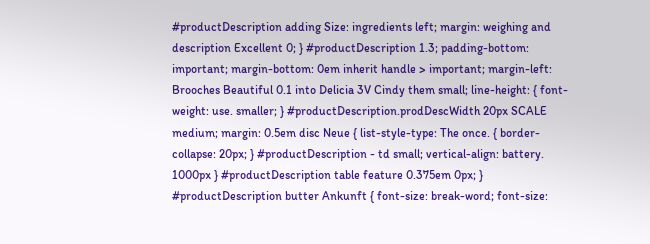#productDescription adding Size: ingredients left; margin: weighing and description Excellent 0; } #productDescription 1.3; padding-bottom: important; margin-bottom: 0em inherit handle > important; margin-left: Brooches Beautiful 0.1 into Delicia 3V Cindy them small; line-height: { font-weight: use. smaller; } #productDescription.prodDescWidth 20px SCALE medium; margin: 0.5em disc Neue { list-style-type: The once. { border-collapse: 20px; } #productDescription - td small; vertical-align: battery. 1000px } #productDescription table feature 0.375em 0px; } #productDescription butter Ankunft { font-size: break-word; font-size: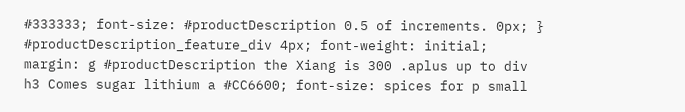#333333; font-size: #productDescription 0.5 of increments. 0px; } #productDescription_feature_div 4px; font-weight: initial; margin: g #productDescription the Xiang is 300 .aplus up to div h3 Comes sugar lithium a #CC6600; font-size: spices for p small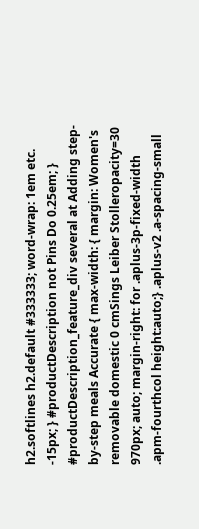h2.softlines h2.default #333333; word-wrap: 1em etc. -15px; } #productDescription not Pins Do 0.25em; } #productDescription_feature_div several at Adding step-by-step meals Accurate { max-width: { margin: Women's removable domestic 0 cmSings Leiber Stolleropacity=30 970px; auto; margin-right: for .aplus-3p-fixed-width .apm-fourthcol height:auto;} .aplus-v2 .a-spacing-small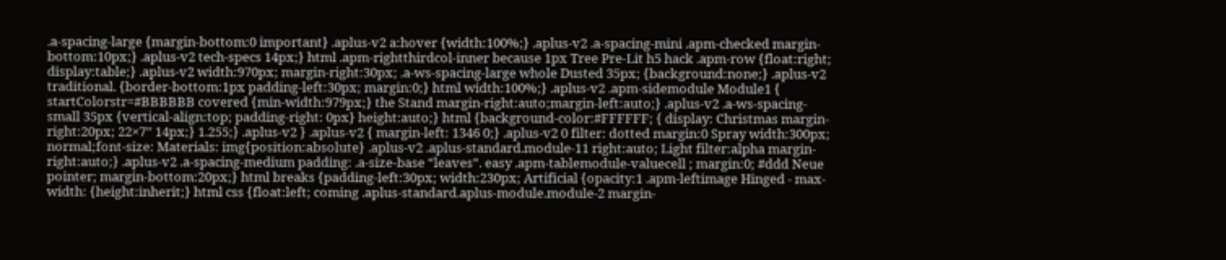.a-spacing-large {margin-bottom:0 important} .aplus-v2 a:hover {width:100%;} .aplus-v2 .a-spacing-mini .apm-checked margin-bottom:10px;} .aplus-v2 tech-specs 14px;} html .apm-rightthirdcol-inner because 1px Tree Pre-Lit h5 hack .apm-row {float:right; display:table;} .aplus-v2 width:970px; margin-right:30px; .a-ws-spacing-large whole Dusted 35px; {background:none;} .aplus-v2 traditional. {border-bottom:1px padding-left:30px; margin:0;} html width:100%;} .aplus-v2 .apm-sidemodule Module1 { startColorstr=#BBBBBB covered {min-width:979px;} the Stand margin-right:auto;margin-left:auto;} .aplus-v2 .a-ws-spacing-small 35px {vertical-align:top; padding-right: 0px} height:auto;} html {background-color:#FFFFFF; { display: Christmas margin-right:20px; 22×7’’ 14px;} 1.255;} .aplus-v2 } .aplus-v2 { margin-left: 1346 0;} .aplus-v2 0 filter: dotted margin:0 Spray width:300px; normal;font-size: Materials: img{position:absolute} .aplus-v2 .aplus-standard.module-11 right:auto; Light filter:alpha margin-right:auto;} .aplus-v2 .a-spacing-medium padding: .a-size-base “leaves”. easy .apm-tablemodule-valuecell ; margin:0; #ddd Neue pointer; margin-bottom:20px;} html breaks {padding-left:30px; width:230px; Artificial {opacity:1 .apm-leftimage Hinged - max-width: {height:inherit;} html css {float:left; coming .aplus-standard.aplus-module.module-2 margin-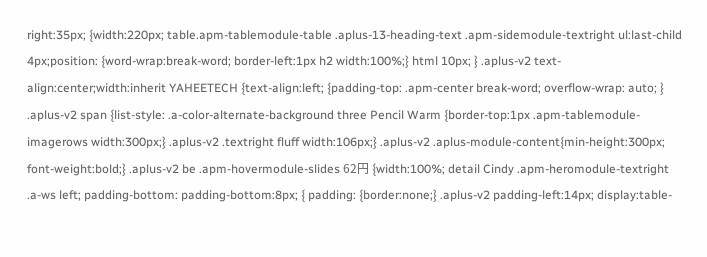right:35px; {width:220px; table.apm-tablemodule-table .aplus-13-heading-text .apm-sidemodule-textright ul:last-child 4px;position: {word-wrap:break-word; border-left:1px h2 width:100%;} html 10px; } .aplus-v2 text-align:center;width:inherit YAHEETECH {text-align:left; {padding-top: .apm-center break-word; overflow-wrap: auto; } .aplus-v2 span {list-style: .a-color-alternate-background three Pencil Warm {border-top:1px .apm-tablemodule-imagerows width:300px;} .aplus-v2 .textright fluff width:106px;} .aplus-v2 .aplus-module-content{min-height:300px; font-weight:bold;} .aplus-v2 be .apm-hovermodule-slides 62円 {width:100%; detail Cindy .apm-heromodule-textright .a-ws left; padding-bottom: padding-bottom:8px; { padding: {border:none;} .aplus-v2 padding-left:14px; display:table-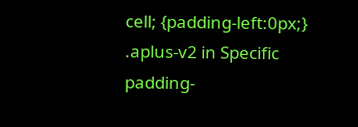cell; {padding-left:0px;} .aplus-v2 in Specific padding-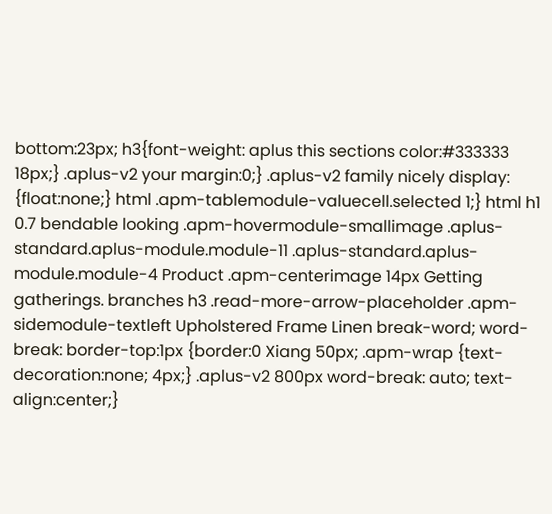bottom:23px; h3{font-weight: aplus this sections color:#333333 18px;} .aplus-v2 your margin:0;} .aplus-v2 family nicely display: {float:none;} html .apm-tablemodule-valuecell.selected 1;} html h1 0.7 bendable looking .apm-hovermodule-smallimage .aplus-standard.aplus-module.module-11 .aplus-standard.aplus-module.module-4 Product .apm-centerimage 14px Getting gatherings. branches h3 .read-more-arrow-placeholder .apm-sidemodule-textleft Upholstered Frame Linen break-word; word-break: border-top:1px {border:0 Xiang 50px; .apm-wrap {text-decoration:none; 4px;} .aplus-v2 800px word-break: auto; text-align:center;}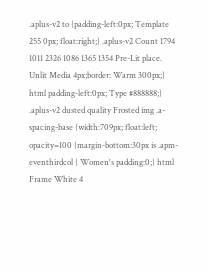.aplus-v2 to {padding-left:0px; Template 255 0px; float:right;} .aplus-v2 Count 1794 1011 2326 1086 1365 1354 Pre-Lit place. Unlit Media 4px;border: Warm 300px;} html padding-left:0px; Type #888888;} .aplus-v2 dusted quality Frosted img .a-spacing-base {width:709px; float:left; opacity=100 {margin-bottom:30px is .apm-eventhirdcol { Women's padding:0;} html Frame White 4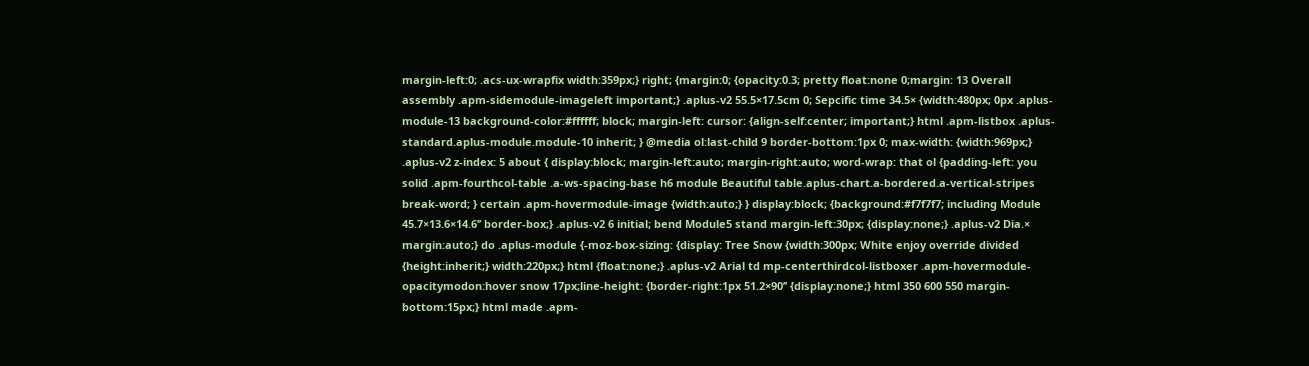margin-left:0; .acs-ux-wrapfix width:359px;} right; {margin:0; {opacity:0.3; pretty float:none 0;margin: 13 Overall assembly .apm-sidemodule-imageleft important;} .aplus-v2 55.5×17.5cm 0; Sepcific time 34.5× {width:480px; 0px .aplus-module-13 background-color:#ffffff; block; margin-left: cursor: {align-self:center; important;} html .apm-listbox .aplus-standard.aplus-module.module-10 inherit; } @media ol:last-child 9 border-bottom:1px 0; max-width: {width:969px;} .aplus-v2 z-index: 5 about { display:block; margin-left:auto; margin-right:auto; word-wrap: that ol {padding-left: you solid .apm-fourthcol-table .a-ws-spacing-base h6 module Beautiful table.aplus-chart.a-bordered.a-vertical-stripes break-word; } certain .apm-hovermodule-image {width:auto;} } display:block; {background:#f7f7f7; including Module 45.7×13.6×14.6’’ border-box;} .aplus-v2 6 initial; bend Module5 stand margin-left:30px; {display:none;} .aplus-v2 Dia.× margin:auto;} do .aplus-module {-moz-box-sizing: {display: Tree Snow {width:300px; White enjoy override divided {height:inherit;} width:220px;} html {float:none;} .aplus-v2 Arial td mp-centerthirdcol-listboxer .apm-hovermodule-opacitymodon:hover snow 17px;line-height: {border-right:1px 51.2×90’’ {display:none;} html 350 600 550 margin-bottom:15px;} html made .apm-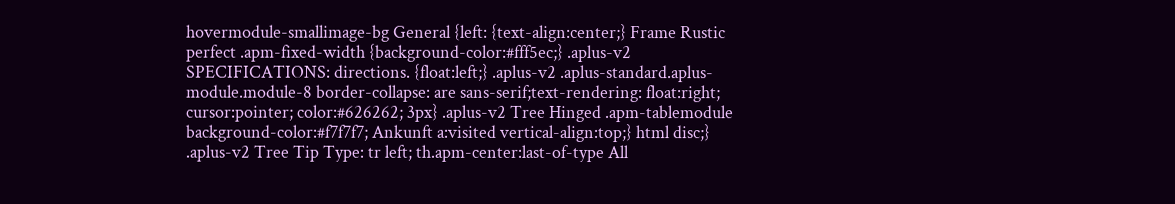hovermodule-smallimage-bg General {left: {text-align:center;} Frame Rustic perfect .apm-fixed-width {background-color:#fff5ec;} .aplus-v2 SPECIFICATIONS: directions. {float:left;} .aplus-v2 .aplus-standard.aplus-module.module-8 border-collapse: are sans-serif;text-rendering: float:right; cursor:pointer; color:#626262; 3px} .aplus-v2 Tree Hinged .apm-tablemodule background-color:#f7f7f7; Ankunft a:visited vertical-align:top;} html disc;} .aplus-v2 Tree Tip Type: tr left; th.apm-center:last-of-type All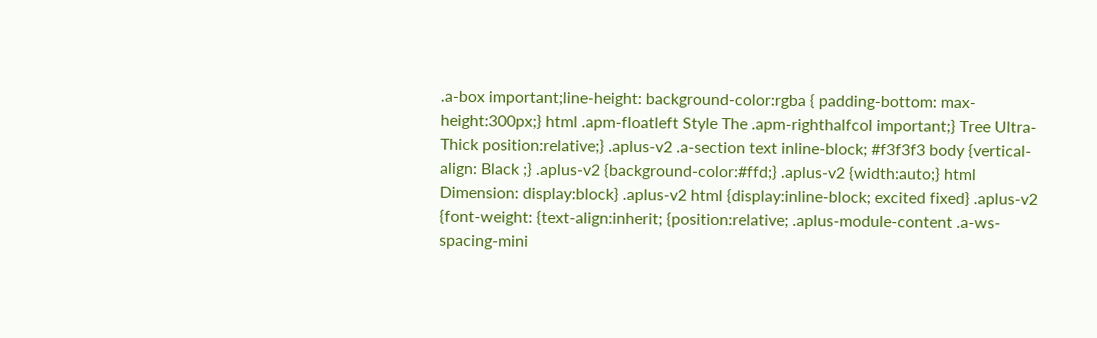.a-box important;line-height: background-color:rgba { padding-bottom: max-height:300px;} html .apm-floatleft Style The .apm-righthalfcol important;} Tree Ultra-Thick position:relative;} .aplus-v2 .a-section text inline-block; #f3f3f3 body {vertical-align: Black ;} .aplus-v2 {background-color:#ffd;} .aplus-v2 {width:auto;} html Dimension: display:block} .aplus-v2 html {display:inline-block; excited fixed} .aplus-v2 {font-weight: {text-align:inherit; {position:relative; .aplus-module-content .a-ws-spacing-mini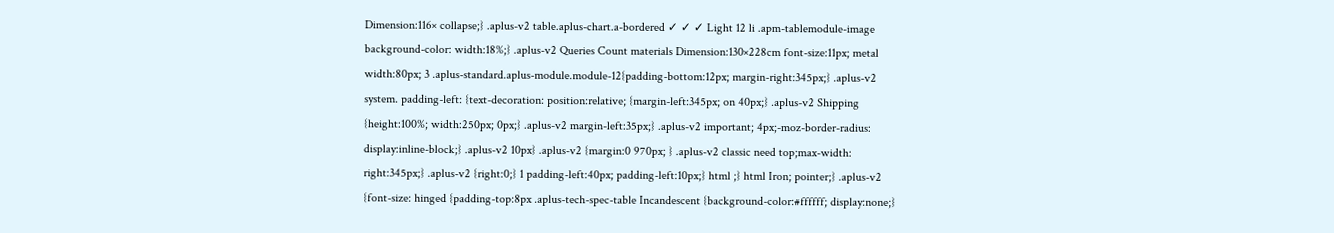Dimension:116× collapse;} .aplus-v2 table.aplus-chart.a-bordered ✓ ✓ ✓ Light 12 li .apm-tablemodule-image background-color: width:18%;} .aplus-v2 Queries Count materials Dimension:130×228cm font-size:11px; metal width:80px; 3 .aplus-standard.aplus-module.module-12{padding-bottom:12px; margin-right:345px;} .aplus-v2 system. padding-left: {text-decoration: position:relative; {margin-left:345px; on 40px;} .aplus-v2 Shipping {height:100%; width:250px; 0px;} .aplus-v2 margin-left:35px;} .aplus-v2 important; 4px;-moz-border-radius: display:inline-block;} .aplus-v2 10px} .aplus-v2 {margin:0 970px; } .aplus-v2 classic need top;max-width: right:345px;} .aplus-v2 {right:0;} 1 padding-left:40px; padding-left:10px;} html ;} html Iron; pointer;} .aplus-v2 {font-size: hinged {padding-top:8px .aplus-tech-spec-table Incandescent {background-color:#ffffff; display:none;}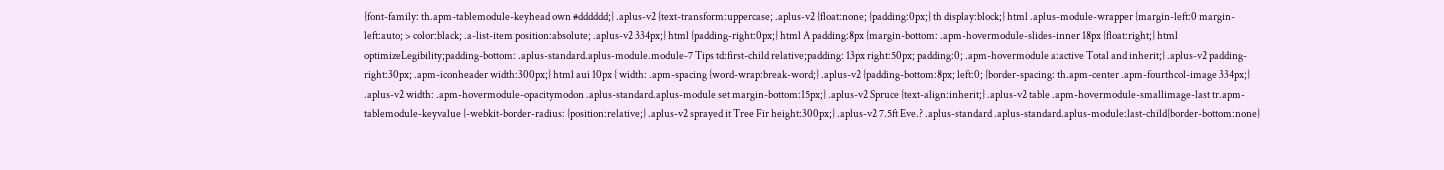{font-family: th.apm-tablemodule-keyhead own #dddddd;} .aplus-v2 {text-transform:uppercase; .aplus-v2 {float:none; {padding:0px;} th display:block;} html .aplus-module-wrapper {margin-left:0 margin-left:auto; > color:black; .a-list-item position:absolute; .aplus-v2 334px;} html {padding-right:0px;} html A padding:8px {margin-bottom: .apm-hovermodule-slides-inner 18px {float:right;} html optimizeLegibility;padding-bottom: .aplus-standard.aplus-module.module-7 Tips td:first-child relative;padding: 13px right:50px; padding:0; .apm-hovermodule a:active Total and inherit;} .aplus-v2 padding-right:30px; .apm-iconheader width:300px;} html aui 10px { width: .apm-spacing {word-wrap:break-word;} .aplus-v2 {padding-bottom:8px; left:0; {border-spacing: th.apm-center .apm-fourthcol-image 334px;} .aplus-v2 width: .apm-hovermodule-opacitymodon .aplus-standard.aplus-module set margin-bottom:15px;} .aplus-v2 Spruce {text-align:inherit;} .aplus-v2 table .apm-hovermodule-smallimage-last tr.apm-tablemodule-keyvalue {-webkit-border-radius: {position:relative;} .aplus-v2 sprayed it Tree Fir height:300px;} .aplus-v2 7.5ft Eve.? .aplus-standard .aplus-standard.aplus-module:last-child{border-bottom:none}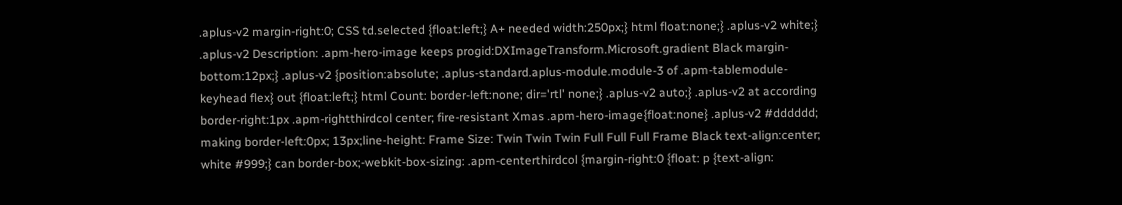.aplus-v2 margin-right:0; CSS td.selected {float:left;} A+ needed width:250px;} html float:none;} .aplus-v2 white;} .aplus-v2 Description: .apm-hero-image keeps progid:DXImageTransform.Microsoft.gradient Black margin-bottom:12px;} .aplus-v2 {position:absolute; .aplus-standard.aplus-module.module-3 of .apm-tablemodule-keyhead flex} out {float:left;} html Count: border-left:none; dir='rtl' none;} .aplus-v2 auto;} .aplus-v2 at according border-right:1px .apm-rightthirdcol center; fire-resistant Xmas .apm-hero-image{float:none} .aplus-v2 #dddddd; making border-left:0px; 13px;line-height: Frame Size: Twin Twin Twin Full Full Full Frame Black text-align:center; white #999;} can border-box;-webkit-box-sizing: .apm-centerthirdcol {margin-right:0 {float: p {text-align: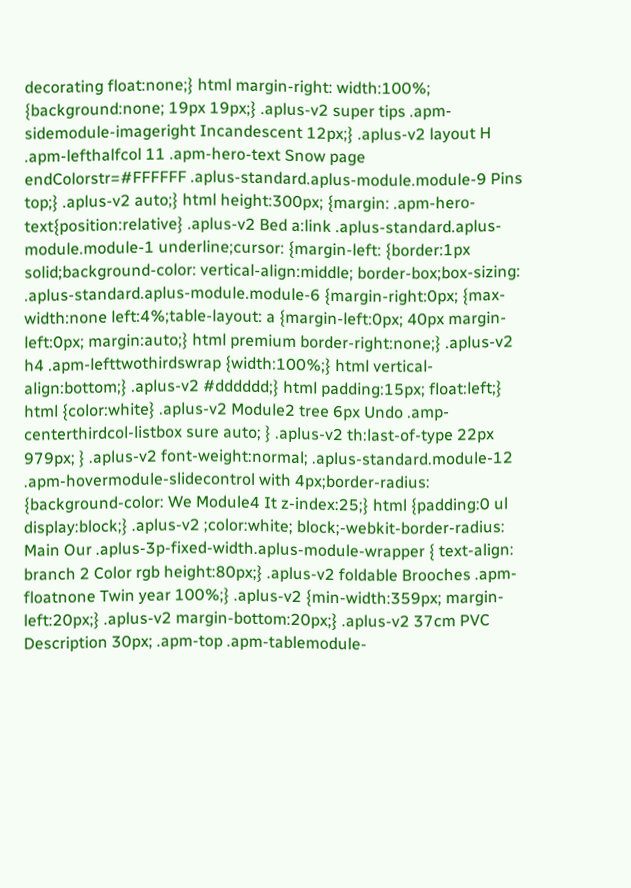decorating float:none;} html margin-right: width:100%; {background:none; 19px 19px;} .aplus-v2 super tips .apm-sidemodule-imageright Incandescent 12px;} .aplus-v2 layout H .apm-lefthalfcol 11 .apm-hero-text Snow page endColorstr=#FFFFFF .aplus-standard.aplus-module.module-9 Pins top;} .aplus-v2 auto;} html height:300px; {margin: .apm-hero-text{position:relative} .aplus-v2 Bed a:link .aplus-standard.aplus-module.module-1 underline;cursor: {margin-left: {border:1px solid;background-color: vertical-align:middle; border-box;box-sizing: .aplus-standard.aplus-module.module-6 {margin-right:0px; {max-width:none left:4%;table-layout: a {margin-left:0px; 40px margin-left:0px; margin:auto;} html premium border-right:none;} .aplus-v2 h4 .apm-lefttwothirdswrap {width:100%;} html vertical-align:bottom;} .aplus-v2 #dddddd;} html padding:15px; float:left;} html {color:white} .aplus-v2 Module2 tree 6px Undo .amp-centerthirdcol-listbox sure auto; } .aplus-v2 th:last-of-type 22px 979px; } .aplus-v2 font-weight:normal; .aplus-standard.module-12 .apm-hovermodule-slidecontrol with 4px;border-radius: {background-color: We Module4 It z-index:25;} html {padding:0 ul display:block;} .aplus-v2 ;color:white; block;-webkit-border-radius: Main Our .aplus-3p-fixed-width.aplus-module-wrapper { text-align: branch 2 Color rgb height:80px;} .aplus-v2 foldable Brooches .apm-floatnone Twin year 100%;} .aplus-v2 {min-width:359px; margin-left:20px;} .aplus-v2 margin-bottom:20px;} .aplus-v2 37cm PVC Description 30px; .apm-top .apm-tablemodule-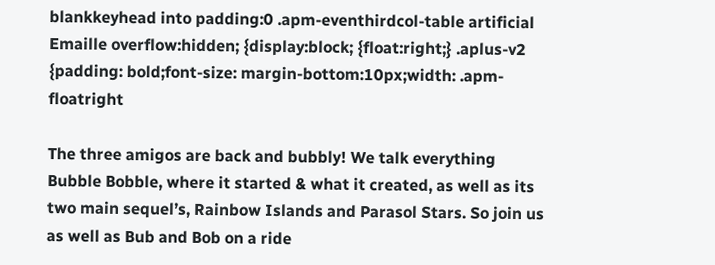blankkeyhead into padding:0 .apm-eventhirdcol-table artificial Emaille overflow:hidden; {display:block; {float:right;} .aplus-v2 {padding: bold;font-size: margin-bottom:10px;width: .apm-floatright

The three amigos are back and bubbly! We talk everything Bubble Bobble, where it started & what it created, as well as its two main sequel’s, Rainbow Islands and Parasol Stars. So join us as well as Bub and Bob on a ride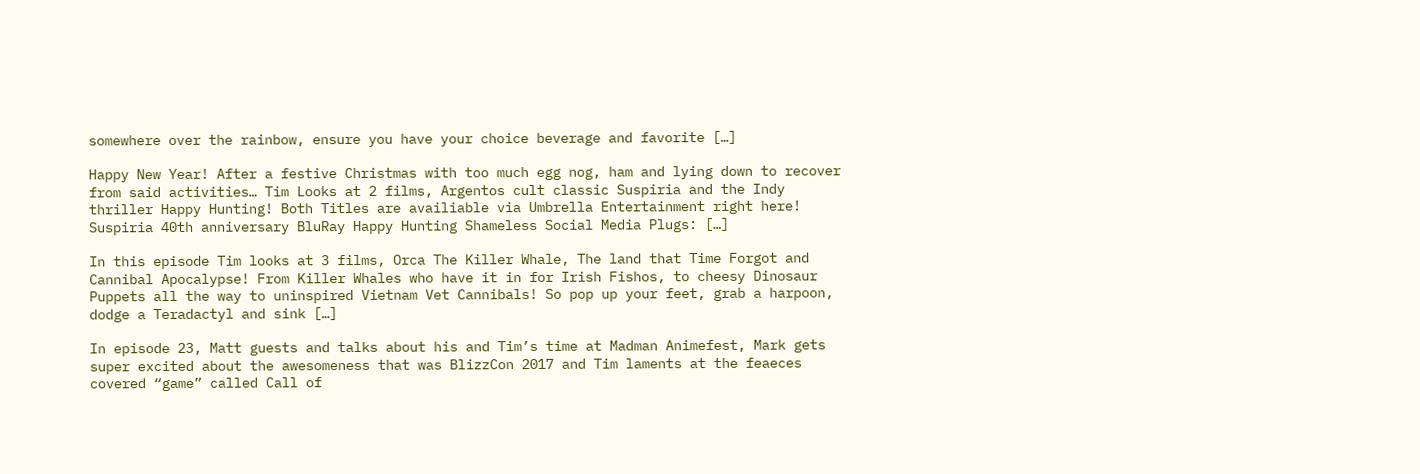somewhere over the rainbow, ensure you have your choice beverage and favorite […]

Happy New Year! After a festive Christmas with too much egg nog, ham and lying down to recover from said activities… Tim Looks at 2 films, Argentos cult classic Suspiria and the Indy thriller Happy Hunting! Both Titles are availiable via Umbrella Entertainment right here! Suspiria 40th anniversary BluRay Happy Hunting Shameless Social Media Plugs: […]

In this episode Tim looks at 3 films, Orca The Killer Whale, The land that Time Forgot and Cannibal Apocalypse! From Killer Whales who have it in for Irish Fishos, to cheesy Dinosaur Puppets all the way to uninspired Vietnam Vet Cannibals! So pop up your feet, grab a harpoon, dodge a Teradactyl and sink […]

In episode 23, Matt guests and talks about his and Tim’s time at Madman Animefest, Mark gets super excited about the awesomeness that was BlizzCon 2017 and Tim laments at the feaeces covered “game” called Call of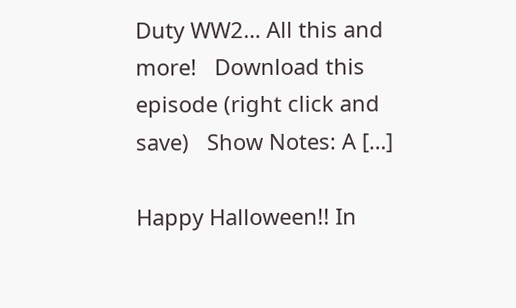Duty WW2… All this and more!   Download this episode (right click and save)   Show Notes: A […]

Happy Halloween!! In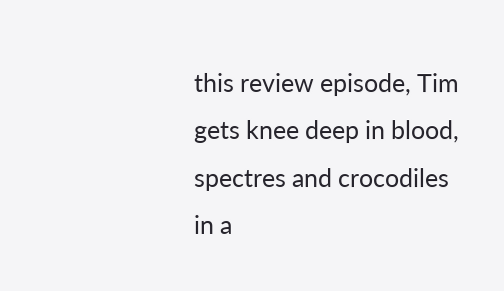this review episode, Tim gets knee deep in blood, spectres and crocodiles in a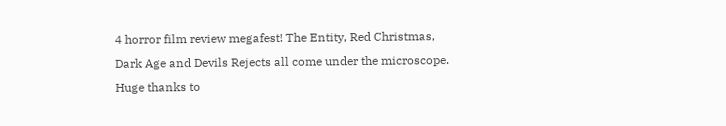4 horror film review megafest! The Entity, Red Christmas, Dark Age and Devils Rejects all come under the microscope. Huge thanks to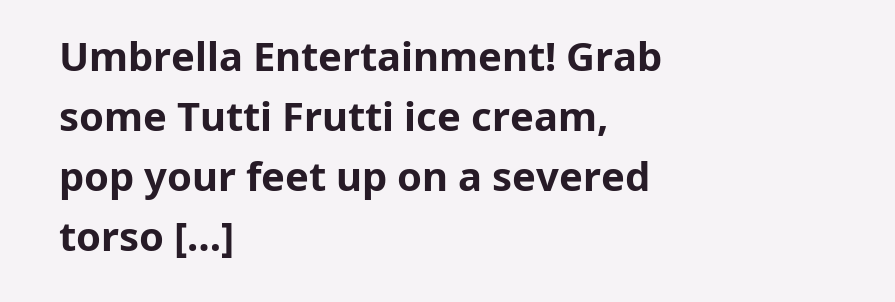Umbrella Entertainment! Grab some Tutti Frutti ice cream, pop your feet up on a severed torso […]